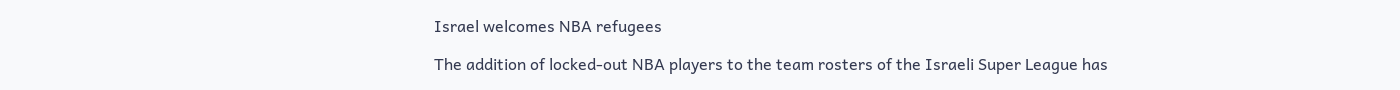Israel welcomes NBA refugees

The addition of locked-out NBA players to the team rosters of the Israeli Super League has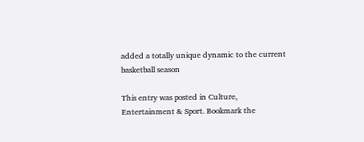added a totally unique dynamic to the current basketball season

This entry was posted in Culture, Entertainment & Sport. Bookmark the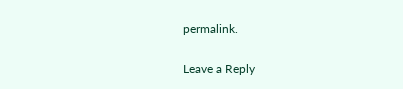permalink.

Leave a Reply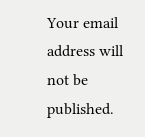Your email address will not be published.